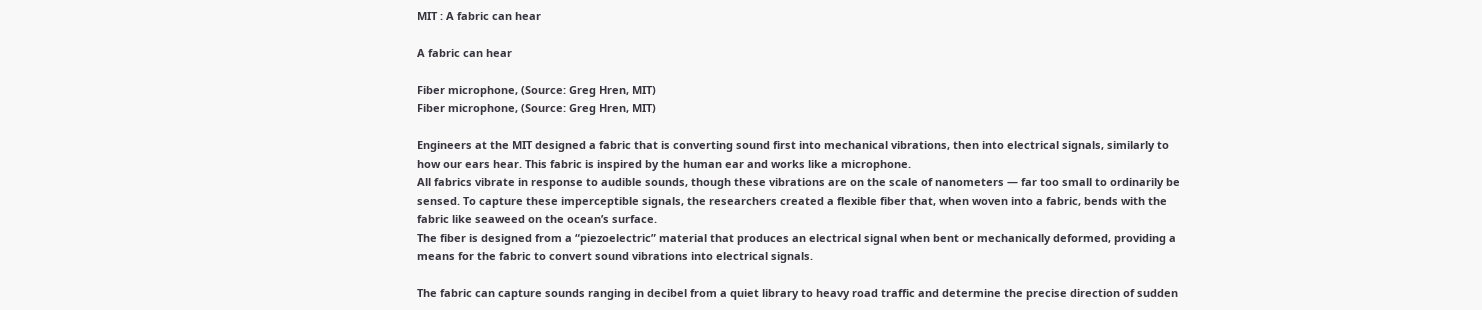MIT : A fabric can hear

A fabric can hear

Fiber microphone, (Source: Greg Hren, MIT)
Fiber microphone, (Source: Greg Hren, MIT)

Engineers at the MIT designed a fabric that is converting sound first into mechanical vibrations, then into electrical signals, similarly to how our ears hear. This fabric is inspired by the human ear and works like a microphone.
All fabrics vibrate in response to audible sounds, though these vibrations are on the scale of nanometers — far too small to ordinarily be sensed. To capture these imperceptible signals, the researchers created a flexible fiber that, when woven into a fabric, bends with the fabric like seaweed on the ocean’s surface.
The fiber is designed from a “piezoelectric” material that produces an electrical signal when bent or mechanically deformed, providing a means for the fabric to convert sound vibrations into electrical signals.

The fabric can capture sounds ranging in decibel from a quiet library to heavy road traffic and determine the precise direction of sudden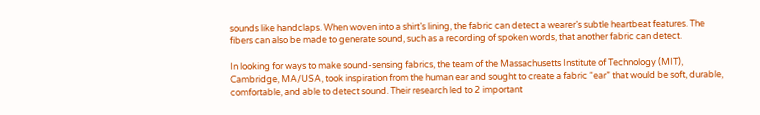sounds like handclaps. When woven into a shirt’s lining, the fabric can detect a wearer’s subtle heartbeat features. The fibers can also be made to generate sound, such as a recording of spoken words, that another fabric can detect.

In looking for ways to make sound-sensing fabrics, the team of the Massachusetts Institute of Technology (MIT), Cambridge, MA/USA, took inspiration from the human ear and sought to create a fabric “ear” that would be soft, durable, comfortable, and able to detect sound. Their research led to 2 important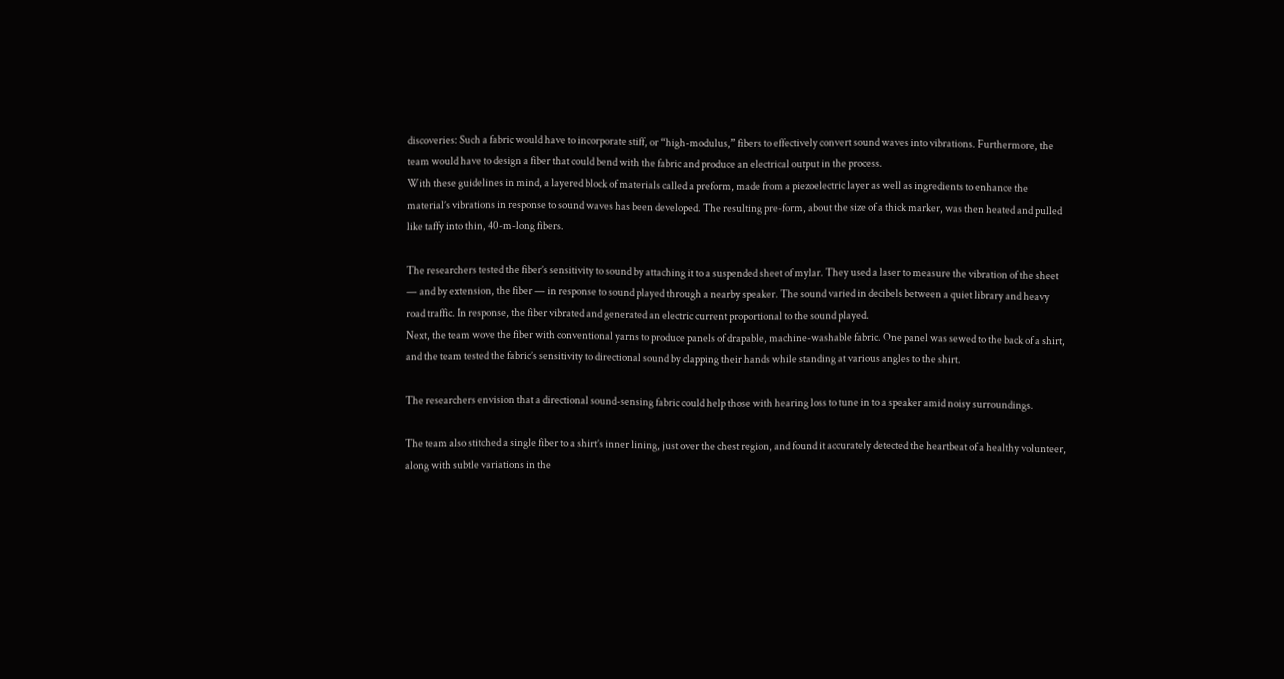discoveries: Such a fabric would have to incorporate stiff, or “high-modulus,” fibers to effectively convert sound waves into vibrations. Furthermore, the team would have to design a fiber that could bend with the fabric and produce an electrical output in the process.
With these guidelines in mind, a layered block of materials called a preform, made from a piezoelectric layer as well as ingredients to enhance the material’s vibrations in response to sound waves has been developed. The resulting pre-form, about the size of a thick marker, was then heated and pulled like taffy into thin, 40-m-long fibers.

The researchers tested the fiber’s sensitivity to sound by attaching it to a suspended sheet of mylar. They used a laser to measure the vibration of the sheet — and by extension, the fiber — in response to sound played through a nearby speaker. The sound varied in decibels between a quiet library and heavy road traffic. In response, the fiber vibrated and generated an electric current proportional to the sound played.
Next, the team wove the fiber with conventional yarns to produce panels of drapable, machine-washable fabric. One panel was sewed to the back of a shirt, and the team tested the fabric’s sensitivity to directional sound by clapping their hands while standing at various angles to the shirt.

The researchers envision that a directional sound-sensing fabric could help those with hearing loss to tune in to a speaker amid noisy surroundings.

The team also stitched a single fiber to a shirt’s inner lining, just over the chest region, and found it accurately detected the heartbeat of a healthy volunteer, along with subtle variations in the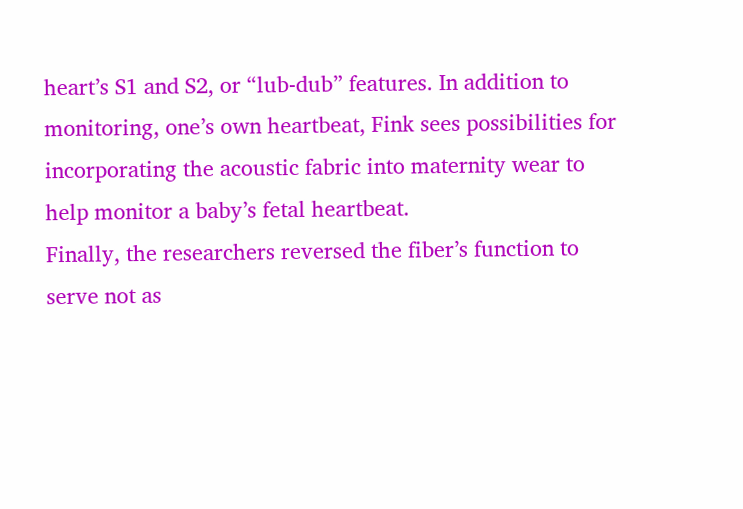heart’s S1 and S2, or “lub-dub” features. In addition to monitoring, one’s own heartbeat, Fink sees possibilities for incorporating the acoustic fabric into maternity wear to help monitor a baby’s fetal heartbeat.
Finally, the researchers reversed the fiber’s function to serve not as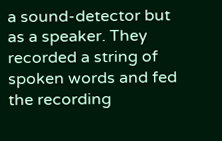a sound-detector but as a speaker. They recorded a string of spoken words and fed the recording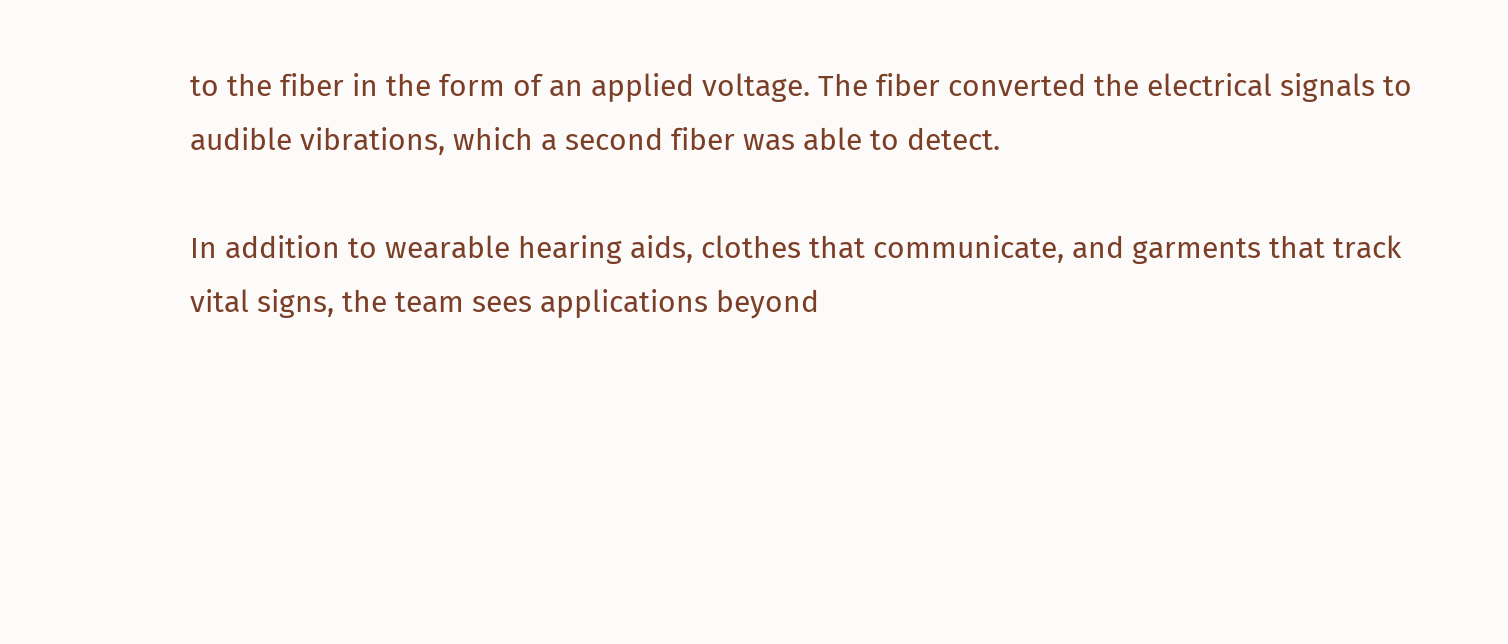to the fiber in the form of an applied voltage. The fiber converted the electrical signals to audible vibrations, which a second fiber was able to detect.

In addition to wearable hearing aids, clothes that communicate, and garments that track vital signs, the team sees applications beyond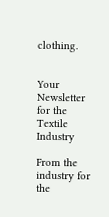clothing.


Your Newsletter for the Textile Industry

From the industry for the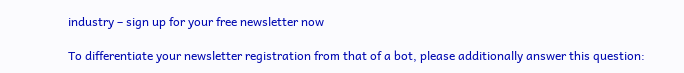industry – sign up for your free newsletter now

To differentiate your newsletter registration from that of a bot, please additionally answer this question: